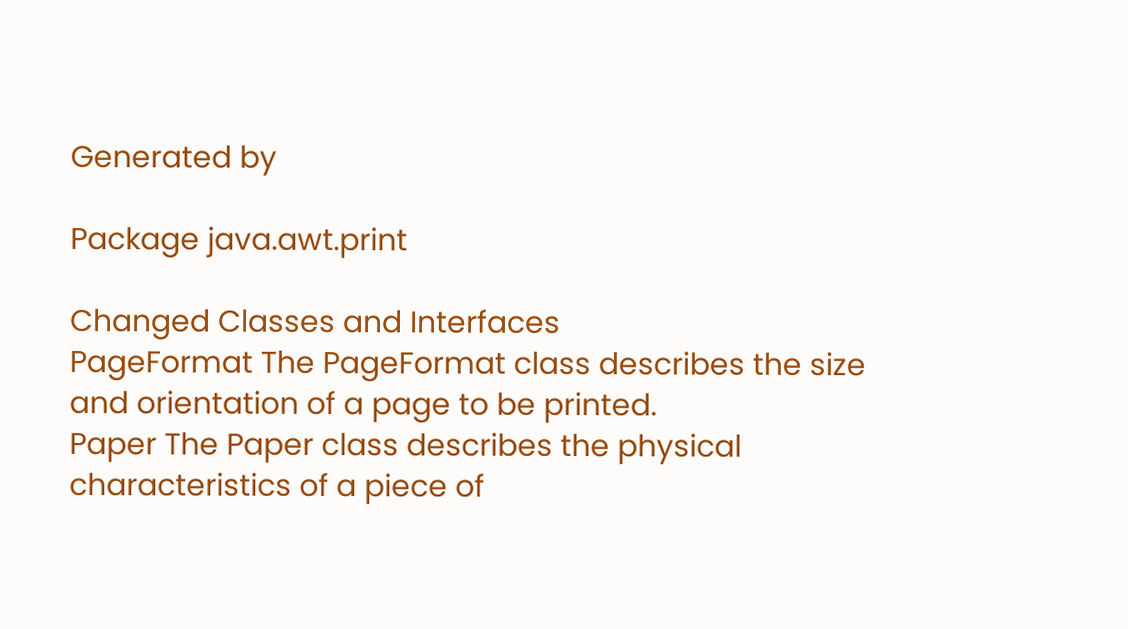Generated by

Package java.awt.print

Changed Classes and Interfaces
PageFormat The PageFormat class describes the size and orientation of a page to be printed.
Paper The Paper class describes the physical characteristics of a piece of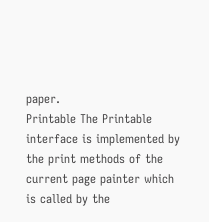paper.
Printable The Printable interface is implemented by the print methods of the current page painter which is called by the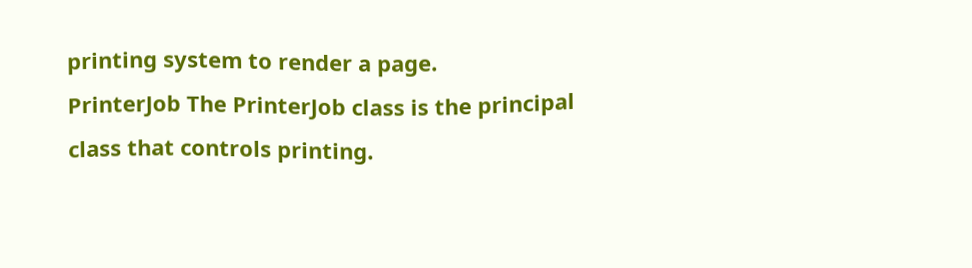printing system to render a page.
PrinterJob The PrinterJob class is the principal class that controls printing.